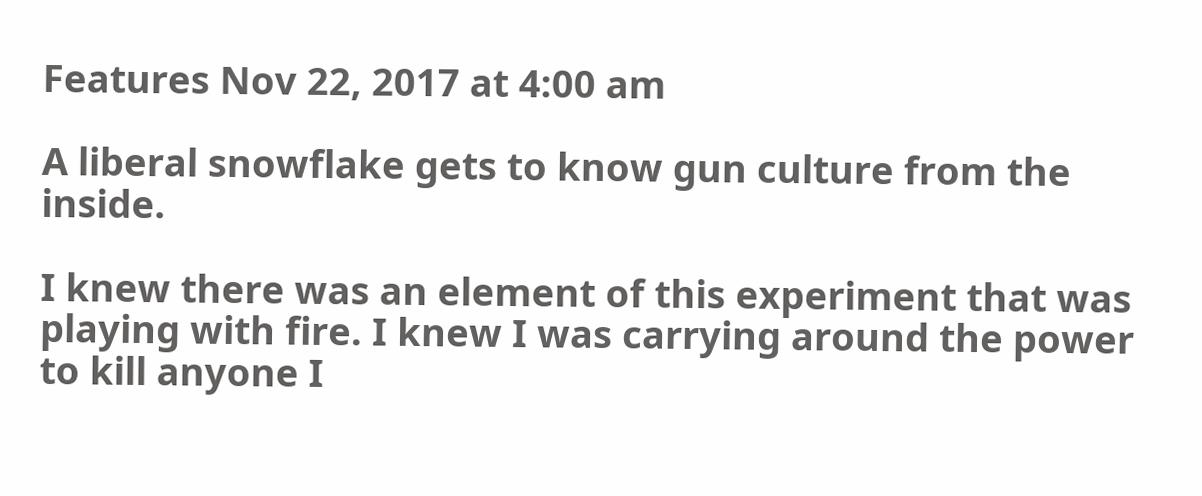Features Nov 22, 2017 at 4:00 am

A liberal snowflake gets to know gun culture from the inside.

I knew there was an element of this experiment that was playing with fire. I knew I was carrying around the power to kill anyone I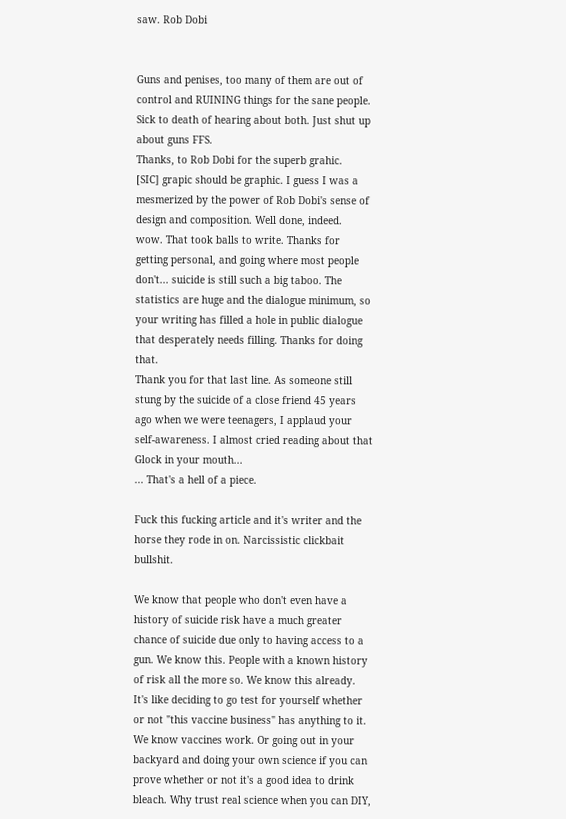saw. Rob Dobi


Guns and penises, too many of them are out of control and RUINING things for the sane people. Sick to death of hearing about both. Just shut up about guns FFS.
Thanks, to Rob Dobi for the superb grahic.
[SIC] grapic should be graphic. I guess I was a mesmerized by the power of Rob Dobi's sense of design and composition. Well done, indeed.
wow. That took balls to write. Thanks for getting personal, and going where most people don't... suicide is still such a big taboo. The statistics are huge and the dialogue minimum, so your writing has filled a hole in public dialogue that desperately needs filling. Thanks for doing that.
Thank you for that last line. As someone still stung by the suicide of a close friend 45 years ago when we were teenagers, I applaud your self-awareness. I almost cried reading about that Glock in your mouth...
... That's a hell of a piece.

Fuck this fucking article and it's writer and the horse they rode in on. Narcissistic clickbait bullshit.

We know that people who don't even have a history of suicide risk have a much greater chance of suicide due only to having access to a gun. We know this. People with a known history of risk all the more so. We know this already. It's like deciding to go test for yourself whether or not "this vaccine business" has anything to it. We know vaccines work. Or going out in your backyard and doing your own science if you can prove whether or not it's a good idea to drink bleach. Why trust real science when you can DIY,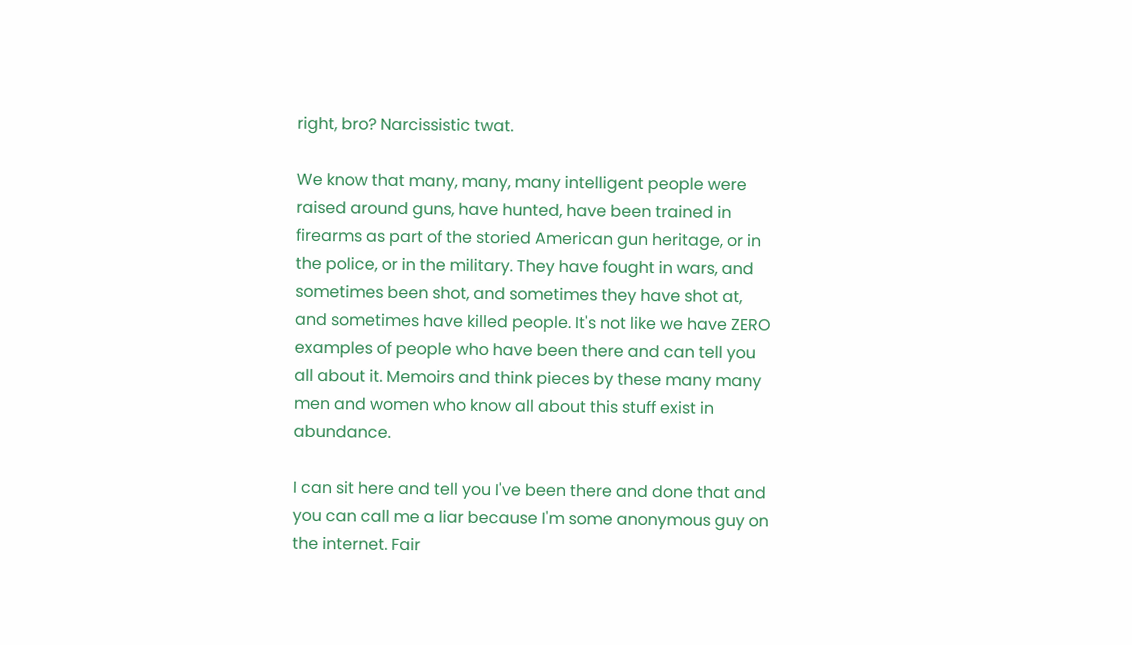right, bro? Narcissistic twat.

We know that many, many, many intelligent people were raised around guns, have hunted, have been trained in firearms as part of the storied American gun heritage, or in the police, or in the military. They have fought in wars, and sometimes been shot, and sometimes they have shot at, and sometimes have killed people. It's not like we have ZERO examples of people who have been there and can tell you all about it. Memoirs and think pieces by these many many men and women who know all about this stuff exist in abundance.

I can sit here and tell you I've been there and done that and you can call me a liar because I'm some anonymous guy on the internet. Fair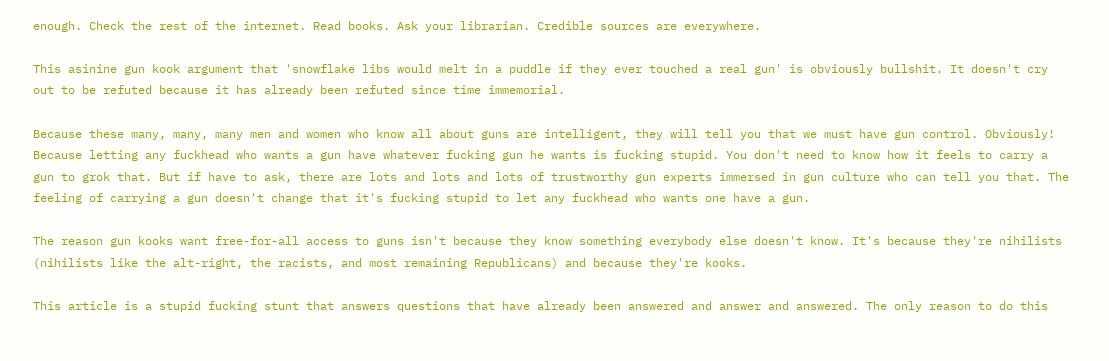enough. Check the rest of the internet. Read books. Ask your librarian. Credible sources are everywhere.

This asinine gun kook argument that 'snowflake libs would melt in a puddle if they ever touched a real gun' is obviously bullshit. It doesn't cry out to be refuted because it has already been refuted since time immemorial.

Because these many, many, many men and women who know all about guns are intelligent, they will tell you that we must have gun control. Obviously! Because letting any fuckhead who wants a gun have whatever fucking gun he wants is fucking stupid. You don't need to know how it feels to carry a gun to grok that. But if have to ask, there are lots and lots and lots of trustworthy gun experts immersed in gun culture who can tell you that. The feeling of carrying a gun doesn't change that it's fucking stupid to let any fuckhead who wants one have a gun.

The reason gun kooks want free-for-all access to guns isn't because they know something everybody else doesn't know. It's because they're nihilists (nihilists like the alt-right, the racists, and most remaining Republicans) and because they're kooks.

This article is a stupid fucking stunt that answers questions that have already been answered and answer and answered. The only reason to do this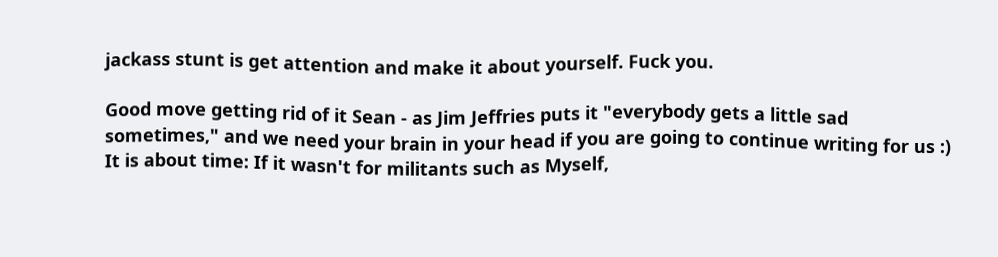jackass stunt is get attention and make it about yourself. Fuck you.

Good move getting rid of it Sean - as Jim Jeffries puts it "everybody gets a little sad sometimes," and we need your brain in your head if you are going to continue writing for us :)
It is about time: If it wasn't for militants such as Myself,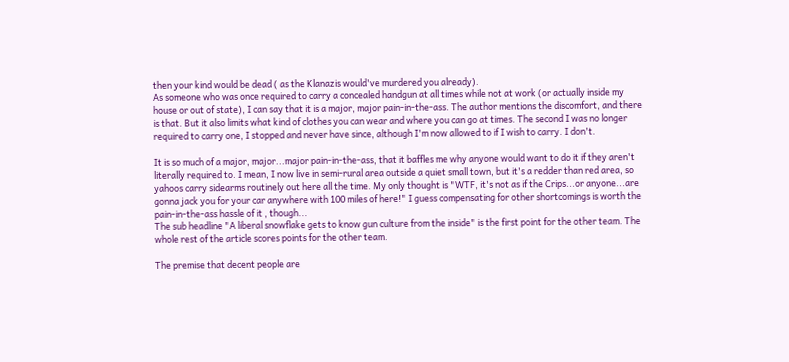then your kind would be dead ( as the Klanazis would've murdered you already).
As someone who was once required to carry a concealed handgun at all times while not at work (or actually inside my house or out of state), I can say that it is a major, major pain-in-the-ass. The author mentions the discomfort, and there is that. But it also limits what kind of clothes you can wear and where you can go at times. The second I was no longer required to carry one, I stopped and never have since, although I'm now allowed to if I wish to carry. I don't.

It is so much of a major, major...major pain-in-the-ass, that it baffles me why anyone would want to do it if they aren't literally required to. I mean, I now live in semi-rural area outside a quiet small town, but it's a redder than red area, so yahoos carry sidearms routinely out here all the time. My only thought is "WTF, it's not as if the Crips...or anyone...are gonna jack you for your car anywhere with 100 miles of here!" I guess compensating for other shortcomings is worth the pain-in-the-ass hassle of it , though...
The sub headline "A liberal snowflake gets to know gun culture from the inside" is the first point for the other team. The whole rest of the article scores points for the other team.

The premise that decent people are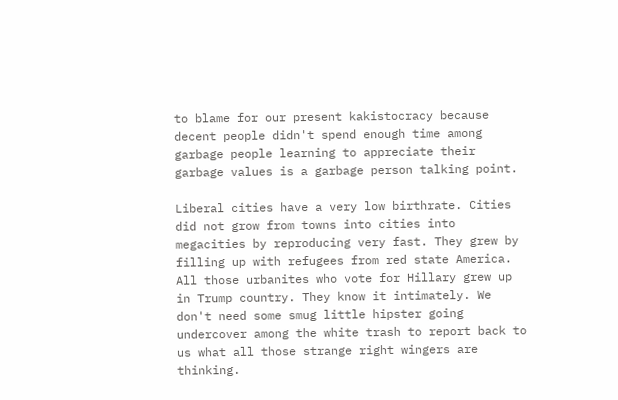to blame for our present kakistocracy because decent people didn't spend enough time among garbage people learning to appreciate their garbage values is a garbage person talking point.

Liberal cities have a very low birthrate. Cities did not grow from towns into cities into megacities by reproducing very fast. They grew by filling up with refugees from red state America. All those urbanites who vote for Hillary grew up in Trump country. They know it intimately. We don't need some smug little hipster going undercover among the white trash to report back to us what all those strange right wingers are thinking.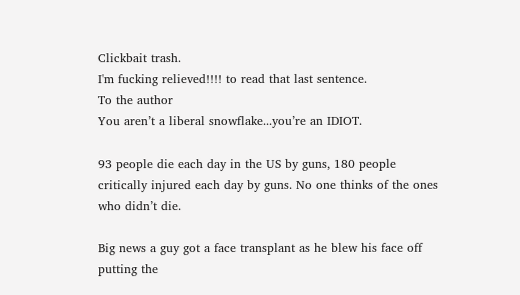Clickbait trash.
I'm fucking relieved!!!! to read that last sentence.
To the author
You aren’t a liberal snowflake...you’re an IDIOT.

93 people die each day in the US by guns, 180 people critically injured each day by guns. No one thinks of the ones who didn’t die.

Big news a guy got a face transplant as he blew his face off putting the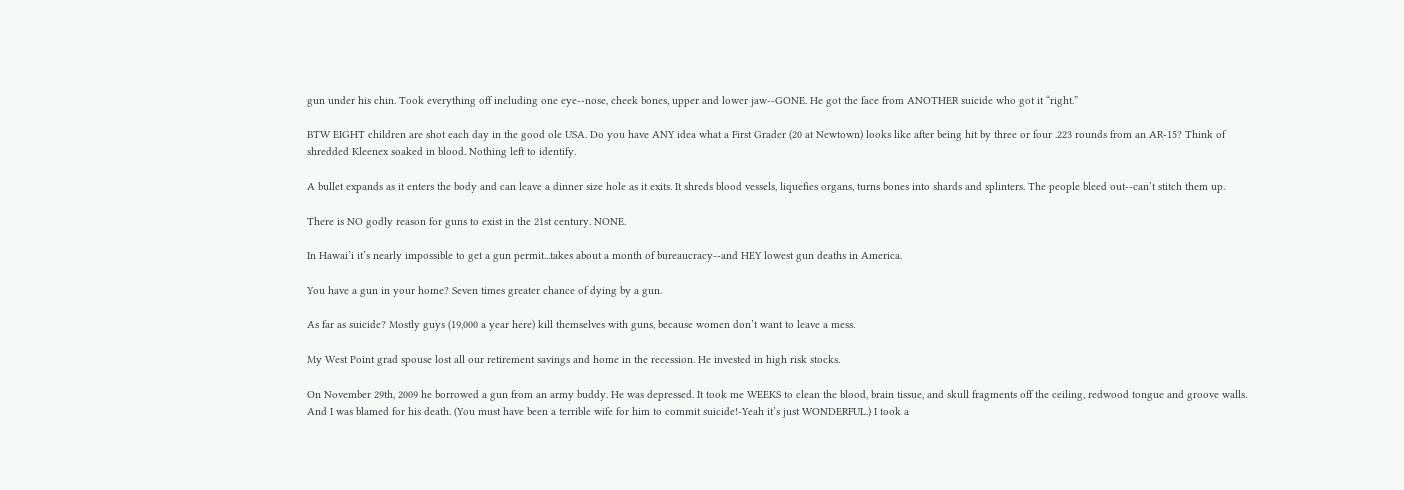gun under his chin. Took everything off including one eye--nose, cheek bones, upper and lower jaw--GONE. He got the face from ANOTHER suicide who got it “right.”

BTW EIGHT children are shot each day in the good ole USA. Do you have ANY idea what a First Grader (20 at Newtown) looks like after being hit by three or four .223 rounds from an AR-15? Think of shredded Kleenex soaked in blood. Nothing left to identify.

A bullet expands as it enters the body and can leave a dinner size hole as it exits. It shreds blood vessels, liquefies organs, turns bones into shards and splinters. The people bleed out--can’t stitch them up.

There is NO godly reason for guns to exist in the 21st century. NONE.

In Hawai’i it’s nearly impossible to get a gun permit...takes about a month of bureaucracy--and HEY lowest gun deaths in America.

You have a gun in your home? Seven times greater chance of dying by a gun.

As far as suicide? Mostly guys (19,000 a year here) kill themselves with guns, because women don’t want to leave a mess.

My West Point grad spouse lost all our retirement savings and home in the recession. He invested in high risk stocks.

On November 29th, 2009 he borrowed a gun from an army buddy. He was depressed. It took me WEEKS to clean the blood, brain tissue, and skull fragments off the ceiling, redwood tongue and groove walls. And I was blamed for his death. (You must have been a terrible wife for him to commit suicide!-Yeah it’s just WONDERFUL.) I took a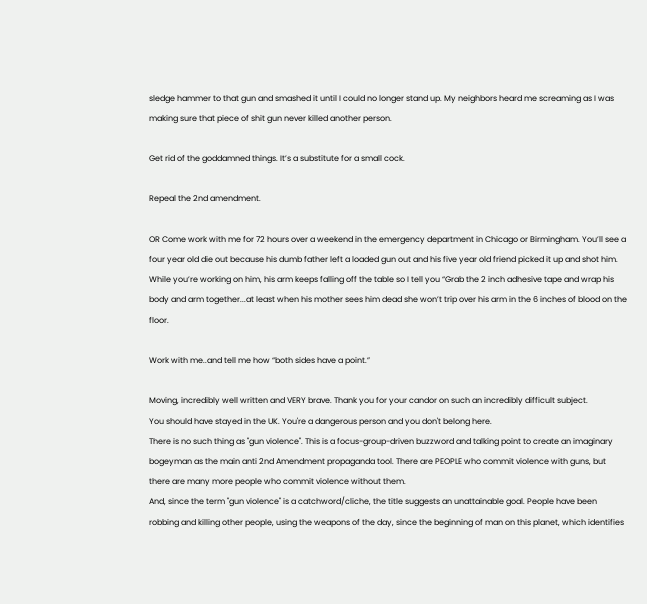sledge hammer to that gun and smashed it until I could no longer stand up. My neighbors heard me screaming as I was making sure that piece of shit gun never killed another person.

Get rid of the goddamned things. It’s a substitute for a small cock.

Repeal the 2nd amendment.

OR Come work with me for 72 hours over a weekend in the emergency department in Chicago or Birmingham. You’ll see a four year old die out because his dumb father left a loaded gun out and his five year old friend picked it up and shot him. While you’re working on him, his arm keeps falling off the table so I tell you “Grab the 2 inch adhesive tape and wrap his body and arm together...at least when his mother sees him dead she won’t trip over his arm in the 6 inches of blood on the floor.

Work with me..and tell me how “both sides have a point.”

Moving, incredibly well written and VERY brave. Thank you for your candor on such an incredibly difficult subject.
You should have stayed in the UK. You're a dangerous person and you don't belong here.
There is no such thing as "gun violence". This is a focus-group-driven buzzword and talking point to create an imaginary bogeyman as the main anti 2nd Amendment propaganda tool. There are PEOPLE who commit violence with guns, but there are many more people who commit violence without them.
And, since the term "gun violence" is a catchword/cliche, the title suggests an unattainable goal. People have been robbing and killing other people, using the weapons of the day, since the beginning of man on this planet, which identifies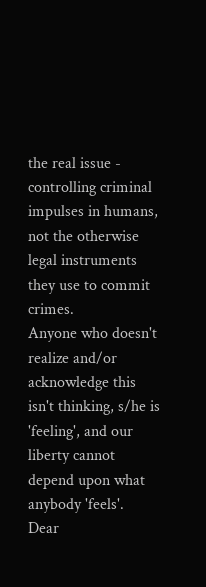the real issue - controlling criminal impulses in humans, not the otherwise legal instruments they use to commit crimes.
Anyone who doesn't realize and/or acknowledge this isn't thinking, s/he is 'feeling', and our liberty cannot depend upon what anybody 'feels'.
Dear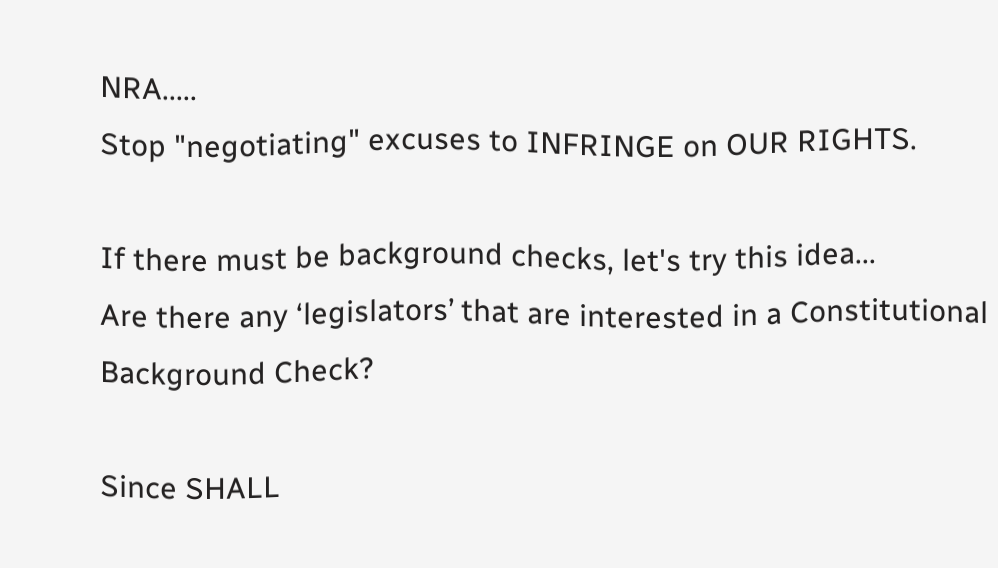NRA.....
Stop "negotiating" excuses to INFRINGE on OUR RIGHTS.

If there must be background checks, let's try this idea...
Are there any ‘legislators’ that are interested in a Constitutional Background Check?

Since SHALL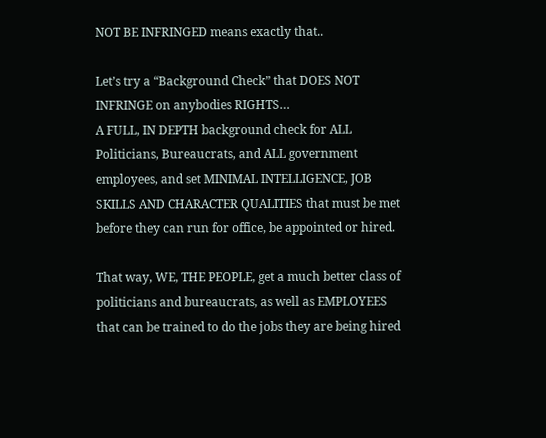NOT BE INFRINGED means exactly that..

Let’s try a “Background Check” that DOES NOT INFRINGE on anybodies RIGHTS…
A FULL, IN DEPTH background check for ALL Politicians, Bureaucrats, and ALL government employees, and set MINIMAL INTELLIGENCE, JOB SKILLS AND CHARACTER QUALITIES that must be met before they can run for office, be appointed or hired.

That way, WE, THE PEOPLE, get a much better class of politicians and bureaucrats, as well as EMPLOYEES that can be trained to do the jobs they are being hired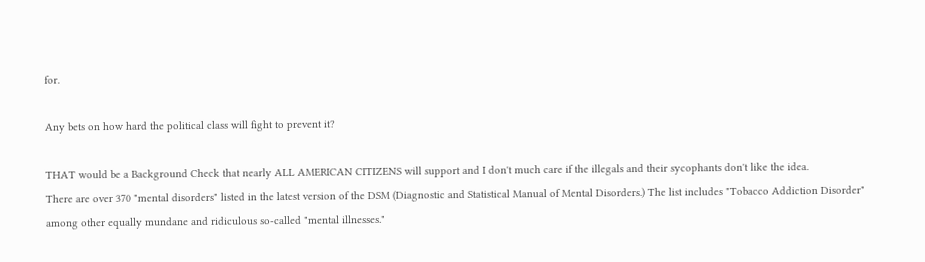for.

Any bets on how hard the political class will fight to prevent it?

THAT would be a Background Check that nearly ALL AMERICAN CITIZENS will support and I don't much care if the illegals and their sycophants don't like the idea.
There are over 370 "mental disorders" listed in the latest version of the DSM (Diagnostic and Statistical Manual of Mental Disorders.) The list includes "Tobacco Addiction Disorder" among other equally mundane and ridiculous so-called "mental illnesses."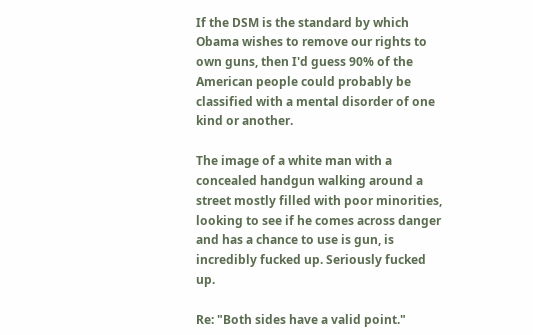If the DSM is the standard by which Obama wishes to remove our rights to own guns, then I'd guess 90% of the American people could probably be classified with a mental disorder of one kind or another.

The image of a white man with a concealed handgun walking around a street mostly filled with poor minorities, looking to see if he comes across danger and has a chance to use is gun, is incredibly fucked up. Seriously fucked up.

Re: "Both sides have a valid point."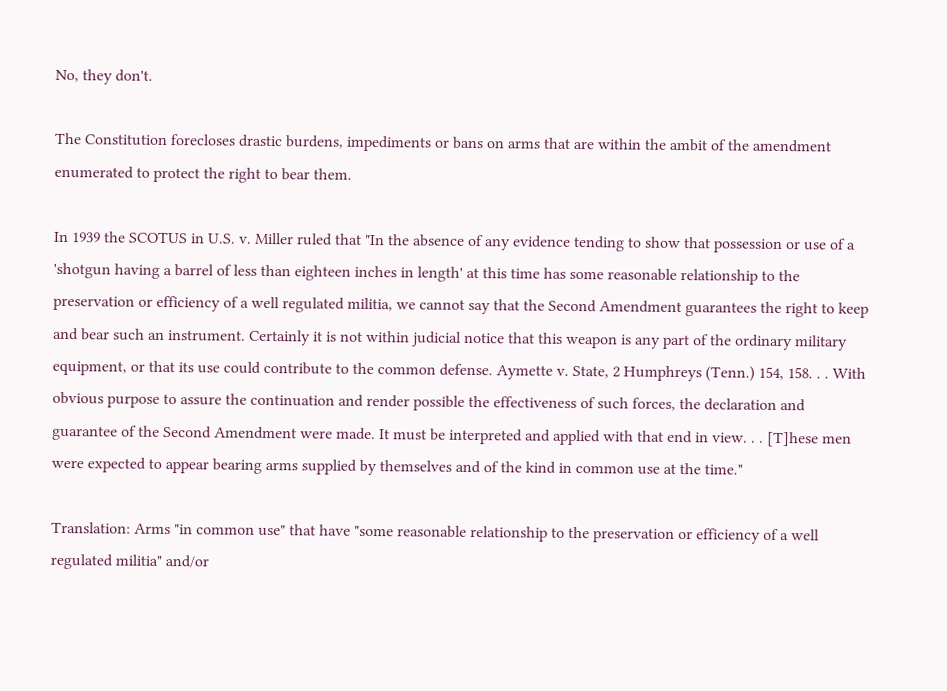No, they don't.

The Constitution forecloses drastic burdens, impediments or bans on arms that are within the ambit of the amendment enumerated to protect the right to bear them.

In 1939 the SCOTUS in U.S. v. Miller ruled that "In the absence of any evidence tending to show that possession or use of a 'shotgun having a barrel of less than eighteen inches in length' at this time has some reasonable relationship to the preservation or efficiency of a well regulated militia, we cannot say that the Second Amendment guarantees the right to keep and bear such an instrument. Certainly it is not within judicial notice that this weapon is any part of the ordinary military equipment, or that its use could contribute to the common defense. Aymette v. State, 2 Humphreys (Tenn.) 154, 158. . . With obvious purpose to assure the continuation and render possible the effectiveness of such forces, the declaration and guarantee of the Second Amendment were made. It must be interpreted and applied with that end in view. . . [T]hese men were expected to appear bearing arms supplied by themselves and of the kind in common use at the time."

Translation: Arms "in common use" that have "some reasonable relationship to the preservation or efficiency of a well regulated militia" and/or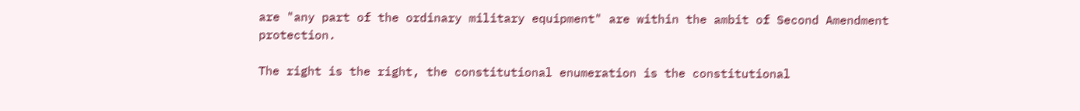are "any part of the ordinary military equipment" are within the ambit of Second Amendment protection.

The right is the right, the constitutional enumeration is the constitutional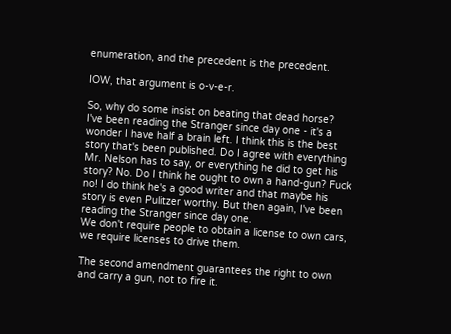enumeration, and the precedent is the precedent.

IOW, that argument is o-v-e-r.

So, why do some insist on beating that dead horse?
I've been reading the Stranger since day one - it's a wonder I have half a brain left. I think this is the best story that's been published. Do I agree with everything Mr. Nelson has to say, or everything he did to get his story? No. Do I think he ought to own a hand-gun? Fuck no! I do think he's a good writer and that maybe his story is even Pulitzer worthy. But then again, I've been reading the Stranger since day one.
We don't require people to obtain a license to own cars, we require licenses to drive them.

The second amendment guarantees the right to own and carry a gun, not to fire it.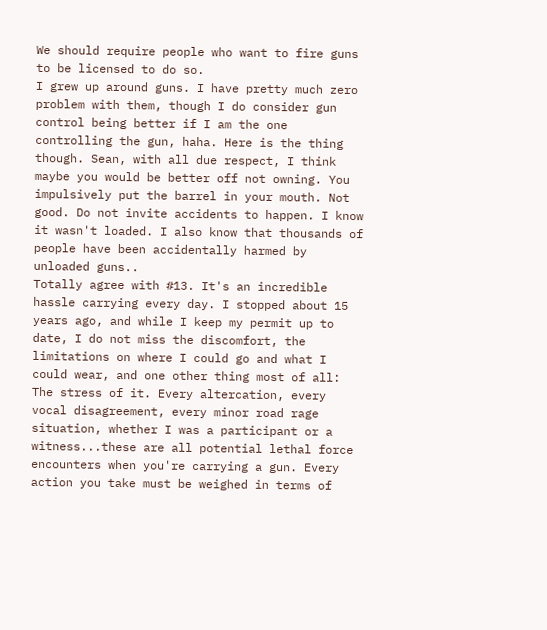We should require people who want to fire guns to be licensed to do so.
I grew up around guns. I have pretty much zero problem with them, though I do consider gun control being better if I am the one controlling the gun, haha. Here is the thing though. Sean, with all due respect, I think maybe you would be better off not owning. You impulsively put the barrel in your mouth. Not good. Do not invite accidents to happen. I know it wasn't loaded. I also know that thousands of people have been accidentally harmed by unloaded guns..
Totally agree with #13. It's an incredible hassle carrying every day. I stopped about 15 years ago, and while I keep my permit up to date, I do not miss the discomfort, the limitations on where I could go and what I could wear, and one other thing most of all: The stress of it. Every altercation, every vocal disagreement, every minor road rage situation, whether I was a participant or a witness...these are all potential lethal force encounters when you're carrying a gun. Every action you take must be weighed in terms of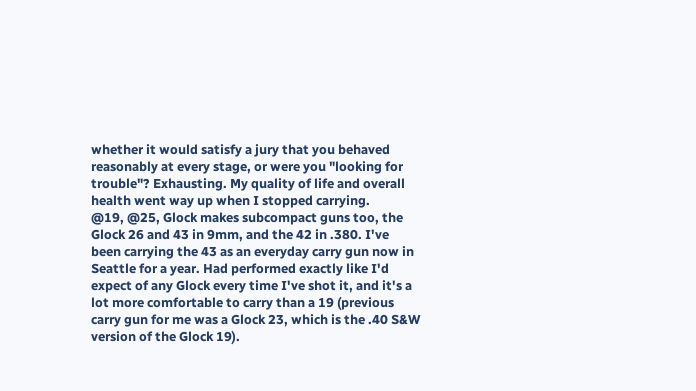whether it would satisfy a jury that you behaved reasonably at every stage, or were you "looking for trouble"? Exhausting. My quality of life and overall health went way up when I stopped carrying.
@19, @25, Glock makes subcompact guns too, the Glock 26 and 43 in 9mm, and the 42 in .380. I've been carrying the 43 as an everyday carry gun now in Seattle for a year. Had performed exactly like I'd expect of any Glock every time I've shot it, and it's a lot more comfortable to carry than a 19 (previous carry gun for me was a Glock 23, which is the .40 S&W version of the Glock 19).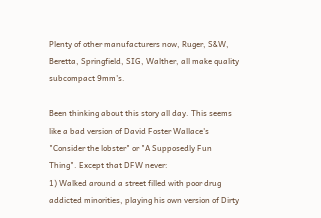Plenty of other manufacturers now, Ruger, S&W, Beretta, Springfield, SIG, Walther, all make quality subcompact 9mm's.

Been thinking about this story all day. This seems like a bad version of David Foster Wallace's "Consider the lobster" or "A Supposedly Fun Thing". Except that DFW never:
1) Walked around a street filled with poor drug addicted minorities, playing his own version of Dirty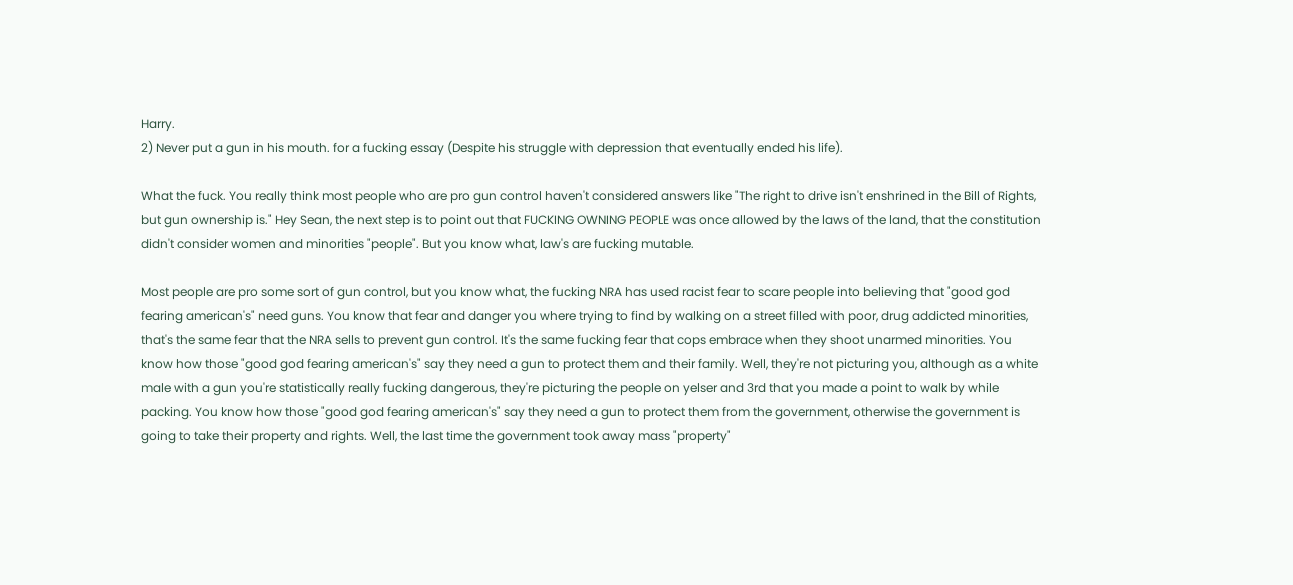Harry.
2) Never put a gun in his mouth. for a fucking essay (Despite his struggle with depression that eventually ended his life).

What the fuck. You really think most people who are pro gun control haven't considered answers like "The right to drive isn't enshrined in the Bill of Rights, but gun ownership is." Hey Sean, the next step is to point out that FUCKING OWNING PEOPLE was once allowed by the laws of the land, that the constitution didn't consider women and minorities "people". But you know what, law's are fucking mutable.

Most people are pro some sort of gun control, but you know what, the fucking NRA has used racist fear to scare people into believing that "good god fearing american's" need guns. You know that fear and danger you where trying to find by walking on a street filled with poor, drug addicted minorities, that's the same fear that the NRA sells to prevent gun control. It's the same fucking fear that cops embrace when they shoot unarmed minorities. You know how those "good god fearing american's" say they need a gun to protect them and their family. Well, they're not picturing you, although as a white male with a gun you're statistically really fucking dangerous, they're picturing the people on yelser and 3rd that you made a point to walk by while packing. You know how those "good god fearing american's" say they need a gun to protect them from the government, otherwise the government is going to take their property and rights. Well, the last time the government took away mass "property"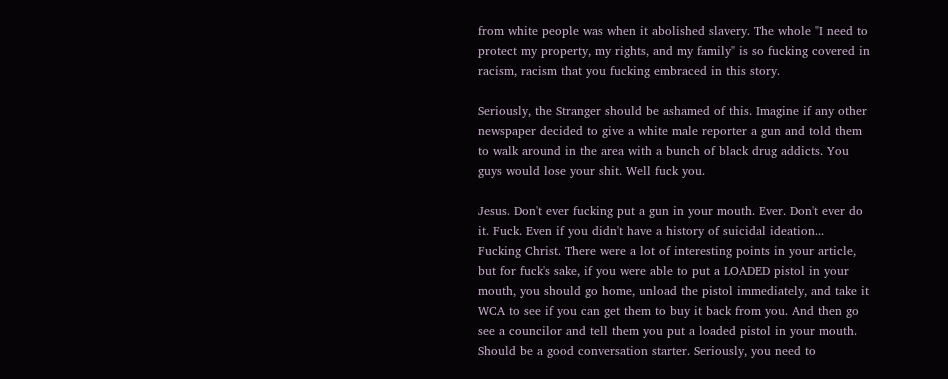from white people was when it abolished slavery. The whole "I need to protect my property, my rights, and my family" is so fucking covered in racism, racism that you fucking embraced in this story.

Seriously, the Stranger should be ashamed of this. Imagine if any other newspaper decided to give a white male reporter a gun and told them to walk around in the area with a bunch of black drug addicts. You guys would lose your shit. Well fuck you.

Jesus. Don't ever fucking put a gun in your mouth. Ever. Don't ever do it. Fuck. Even if you didn't have a history of suicidal ideation... Fucking Christ. There were a lot of interesting points in your article, but for fuck's sake, if you were able to put a LOADED pistol in your mouth, you should go home, unload the pistol immediately, and take it WCA to see if you can get them to buy it back from you. And then go see a councilor and tell them you put a loaded pistol in your mouth. Should be a good conversation starter. Seriously, you need to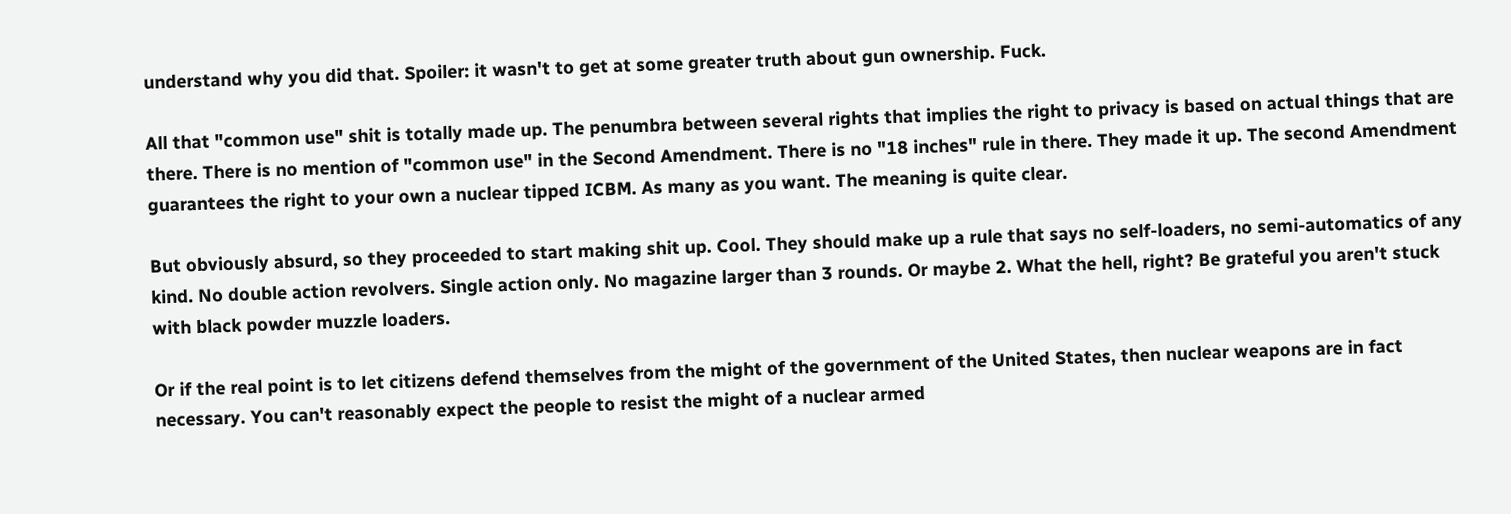understand why you did that. Spoiler: it wasn't to get at some greater truth about gun ownership. Fuck.

All that "common use" shit is totally made up. The penumbra between several rights that implies the right to privacy is based on actual things that are there. There is no mention of "common use" in the Second Amendment. There is no "18 inches" rule in there. They made it up. The second Amendment guarantees the right to your own a nuclear tipped ICBM. As many as you want. The meaning is quite clear.

But obviously absurd, so they proceeded to start making shit up. Cool. They should make up a rule that says no self-loaders, no semi-automatics of any kind. No double action revolvers. Single action only. No magazine larger than 3 rounds. Or maybe 2. What the hell, right? Be grateful you aren't stuck with black powder muzzle loaders.

Or if the real point is to let citizens defend themselves from the might of the government of the United States, then nuclear weapons are in fact necessary. You can't reasonably expect the people to resist the might of a nuclear armed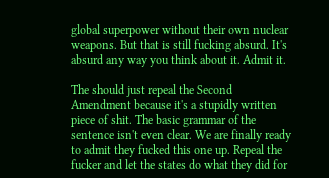global superpower without their own nuclear weapons. But that is still fucking absurd. It's absurd any way you think about it. Admit it.

The should just repeal the Second Amendment because it's a stupidly written piece of shit. The basic grammar of the sentence isn't even clear. We are finally ready to admit they fucked this one up. Repeal the fucker and let the states do what they did for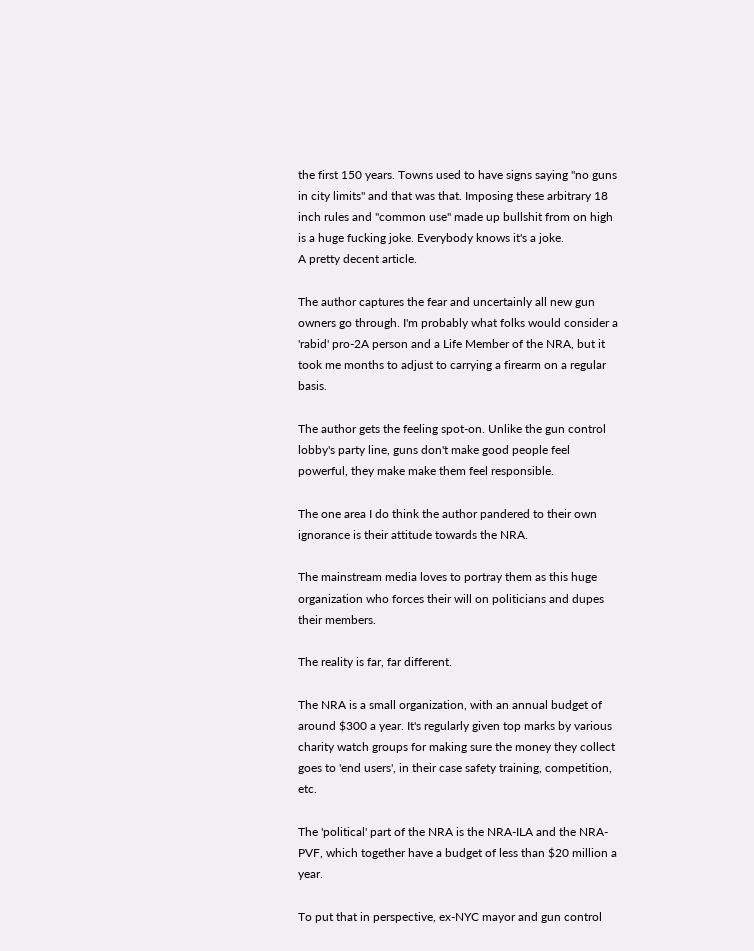the first 150 years. Towns used to have signs saying "no guns in city limits" and that was that. Imposing these arbitrary 18 inch rules and "common use" made up bullshit from on high is a huge fucking joke. Everybody knows it's a joke.
A pretty decent article.

The author captures the fear and uncertainly all new gun owners go through. I'm probably what folks would consider a 'rabid' pro-2A person and a Life Member of the NRA, but it took me months to adjust to carrying a firearm on a regular basis.

The author gets the feeling spot-on. Unlike the gun control lobby's party line, guns don't make good people feel powerful, they make make them feel responsible.

The one area I do think the author pandered to their own ignorance is their attitude towards the NRA.

The mainstream media loves to portray them as this huge organization who forces their will on politicians and dupes their members.

The reality is far, far different.

The NRA is a small organization, with an annual budget of around $300 a year. It's regularly given top marks by various charity watch groups for making sure the money they collect goes to 'end users', in their case safety training, competition, etc.

The 'political' part of the NRA is the NRA-ILA and the NRA-PVF, which together have a budget of less than $20 million a year.

To put that in perspective, ex-NYC mayor and gun control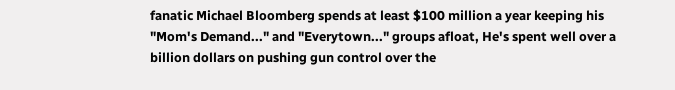fanatic Michael Bloomberg spends at least $100 million a year keeping his "Mom's Demand..." and "Everytown..." groups afloat, He's spent well over a billion dollars on pushing gun control over the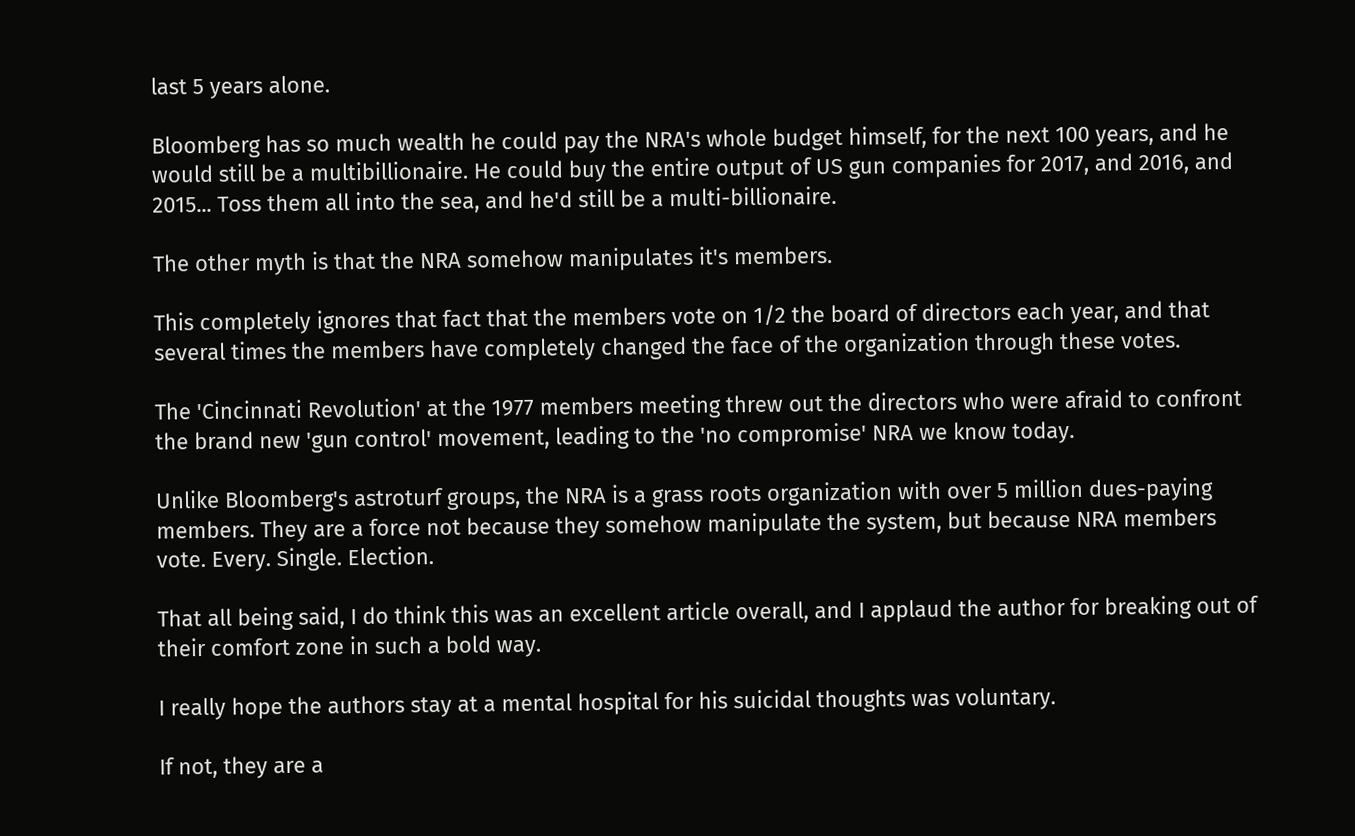last 5 years alone.

Bloomberg has so much wealth he could pay the NRA's whole budget himself, for the next 100 years, and he would still be a multibillionaire. He could buy the entire output of US gun companies for 2017, and 2016, and 2015... Toss them all into the sea, and he'd still be a multi-billionaire.

The other myth is that the NRA somehow manipulates it's members.

This completely ignores that fact that the members vote on 1/2 the board of directors each year, and that several times the members have completely changed the face of the organization through these votes.

The 'Cincinnati Revolution' at the 1977 members meeting threw out the directors who were afraid to confront the brand new 'gun control' movement, leading to the 'no compromise' NRA we know today.

Unlike Bloomberg's astroturf groups, the NRA is a grass roots organization with over 5 million dues-paying members. They are a force not because they somehow manipulate the system, but because NRA members vote. Every. Single. Election.

That all being said, I do think this was an excellent article overall, and I applaud the author for breaking out of their comfort zone in such a bold way.

I really hope the authors stay at a mental hospital for his suicidal thoughts was voluntary.

If not, they are a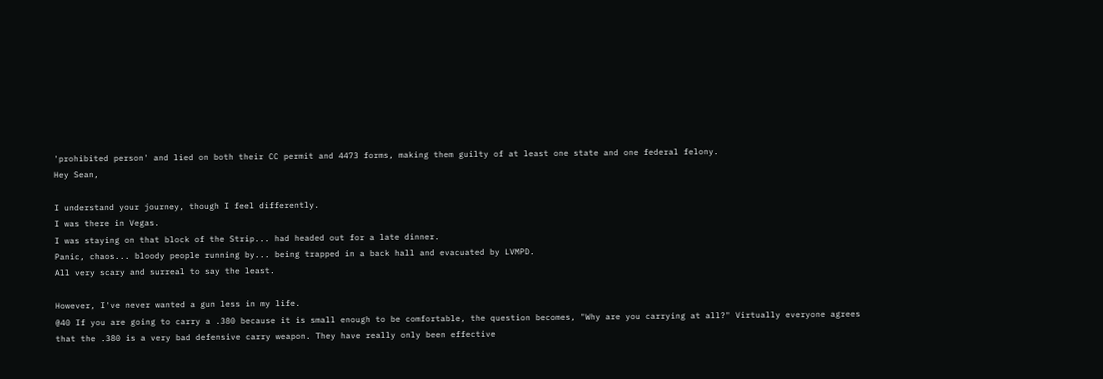'prohibited person' and lied on both their CC permit and 4473 forms, making them guilty of at least one state and one federal felony.
Hey Sean,

I understand your journey, though I feel differently.
I was there in Vegas.
I was staying on that block of the Strip... had headed out for a late dinner.
Panic, chaos... bloody people running by... being trapped in a back hall and evacuated by LVMPD.
All very scary and surreal to say the least.

However, I've never wanted a gun less in my life.
@40 If you are going to carry a .380 because it is small enough to be comfortable, the question becomes, "Why are you carrying at all?" Virtually everyone agrees that the .380 is a very bad defensive carry weapon. They have really only been effective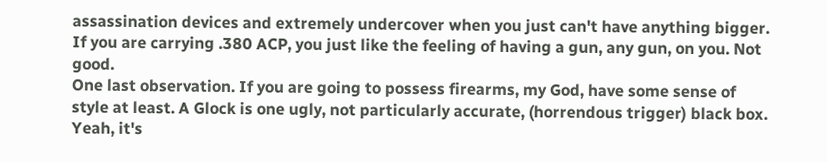assassination devices and extremely undercover when you just can't have anything bigger. If you are carrying .380 ACP, you just like the feeling of having a gun, any gun, on you. Not good.
One last observation. If you are going to possess firearms, my God, have some sense of style at least. A Glock is one ugly, not particularly accurate, (horrendous trigger) black box. Yeah, it's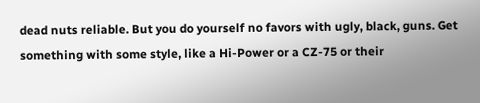dead nuts reliable. But you do yourself no favors with ugly, black, guns. Get something with some style, like a Hi-Power or a CZ-75 or their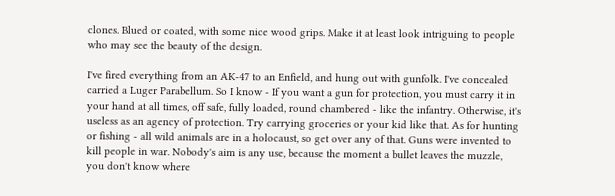clones. Blued or coated, with some nice wood grips. Make it at least look intriguing to people who may see the beauty of the design.

I've fired everything from an AK-47 to an Enfield, and hung out with gunfolk. I've concealed carried a Luger Parabellum. So I know - If you want a gun for protection, you must carry it in your hand at all times, off safe, fully loaded, round chambered - like the infantry. Otherwise, it's useless as an agency of protection. Try carrying groceries or your kid like that. As for hunting or fishing - all wild animals are in a holocaust, so get over any of that. Guns were invented to kill people in war. Nobody's aim is any use, because the moment a bullet leaves the muzzle, you don't know where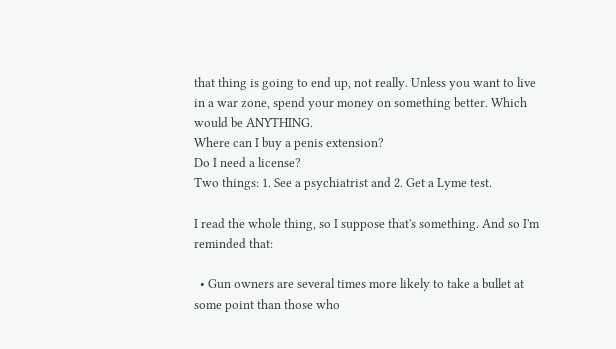that thing is going to end up, not really. Unless you want to live in a war zone, spend your money on something better. Which would be ANYTHING.
Where can I buy a penis extension?
Do I need a license?
Two things: 1. See a psychiatrist and 2. Get a Lyme test.

I read the whole thing, so I suppose that's something. And so I'm reminded that:

  • Gun owners are several times more likely to take a bullet at some point than those who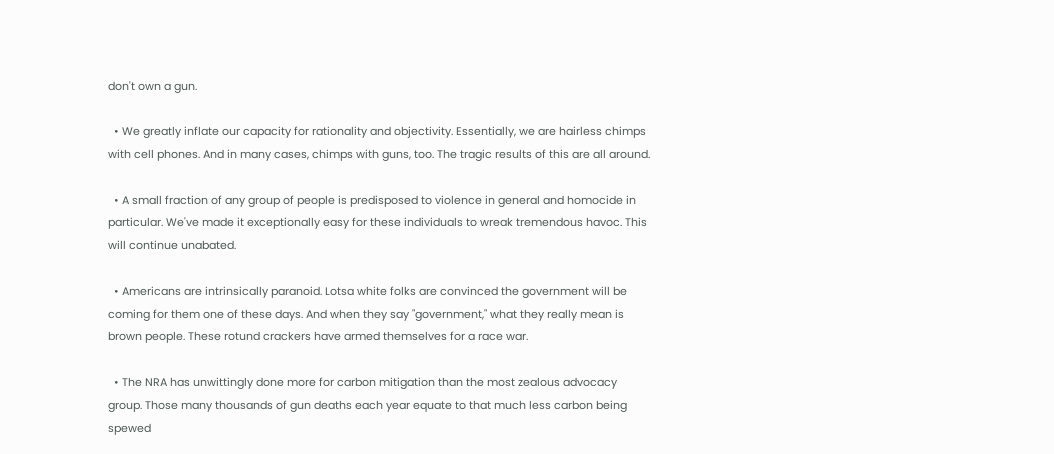don't own a gun.

  • We greatly inflate our capacity for rationality and objectivity. Essentially, we are hairless chimps with cell phones. And in many cases, chimps with guns, too. The tragic results of this are all around.

  • A small fraction of any group of people is predisposed to violence in general and homocide in particular. We've made it exceptionally easy for these individuals to wreak tremendous havoc. This will continue unabated.

  • Americans are intrinsically paranoid. Lotsa white folks are convinced the government will be coming for them one of these days. And when they say "government," what they really mean is brown people. These rotund crackers have armed themselves for a race war.

  • The NRA has unwittingly done more for carbon mitigation than the most zealous advocacy group. Those many thousands of gun deaths each year equate to that much less carbon being spewed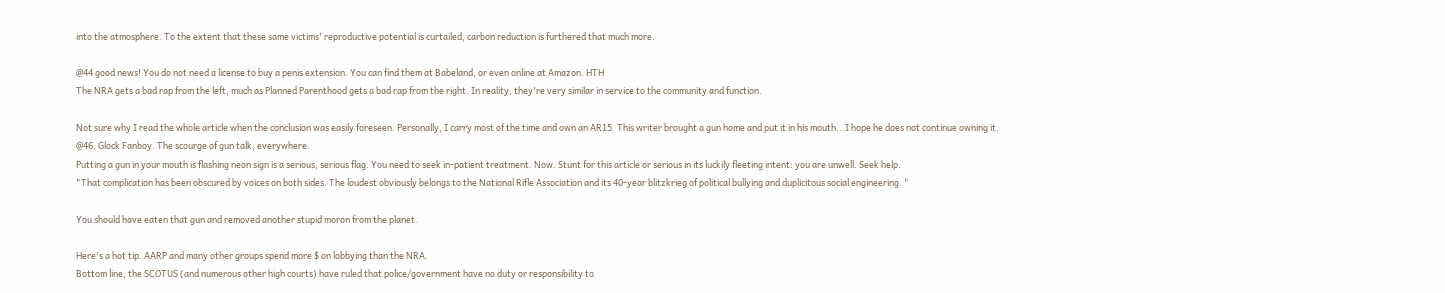into the atmosphere. To the extent that these same victims' reproductive potential is curtailed, carbon reduction is furthered that much more.

@44 good news! You do not need a license to buy a penis extension. You can find them at Babeland, or even online at Amazon. HTH
The NRA gets a bad rap from the left, much as Planned Parenthood gets a bad rap from the right. In reality, they're very similar in service to the community and function.

Not sure why I read the whole article when the conclusion was easily foreseen. Personally, I carry most of the time and own an AR15. This writer brought a gun home and put it in his mouth...I hope he does not continue owning it.
@46. Glock Fanboy. The scourge of gun talk, everywhere.
Putting a gun in your mouth is flashing neon sign is a serious, serious flag. You need to seek in-patient treatment. Now. Stunt for this article or serious in its luckily fleeting intent: you are unwell. Seek help.
"That complication has been obscured by voices on both sides. The loudest obviously belongs to the National Rifle Association and its 40-year blitzkrieg of political bullying and duplicitous social engineering. "

You should have eaten that gun and removed another stupid moron from the planet.

Here's a hot tip. AARP and many other groups spend more $ on lobbying than the NRA.
Bottom line, the SCOTUS (and numerous other high courts) have ruled that police/government have no duty or responsibility to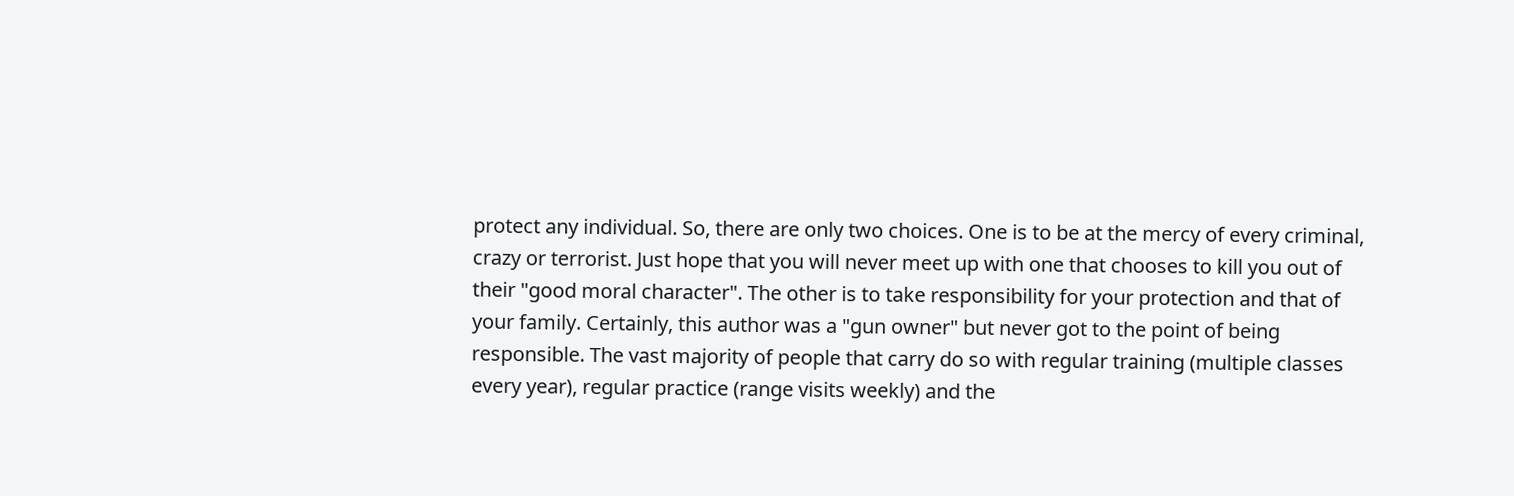protect any individual. So, there are only two choices. One is to be at the mercy of every criminal, crazy or terrorist. Just hope that you will never meet up with one that chooses to kill you out of their "good moral character". The other is to take responsibility for your protection and that of your family. Certainly, this author was a "gun owner" but never got to the point of being responsible. The vast majority of people that carry do so with regular training (multiple classes every year), regular practice (range visits weekly) and the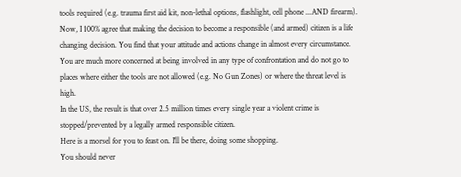tools required (e.g. trauma first aid kit, non-lethal options, flashlight, cell phone ...AND firearm).
Now, I 100% agree that making the decision to become a responsible (and armed) citizen is a life changing decision. You find that your attitude and actions change in almost every circumstance. You are much more concerned at being involved in any type of confrontation and do not go to places where either the tools are not allowed (e.g. No Gun Zones) or where the threat level is high.
In the US, the result is that over 2.5 million times every single year a violent crime is stopped/prevented by a legally armed responsible citizen.
Here is a morsel for you to feast on. I'll be there, doing some shopping.
You should never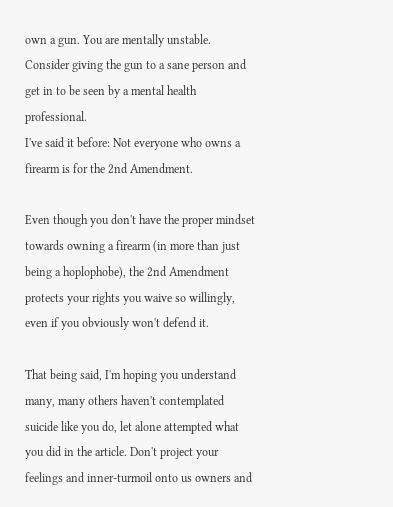own a gun. You are mentally unstable. Consider giving the gun to a sane person and get in to be seen by a mental health professional.
I've said it before: Not everyone who owns a firearm is for the 2nd Amendment.

Even though you don't have the proper mindset towards owning a firearm (in more than just being a hoplophobe), the 2nd Amendment protects your rights you waive so willingly, even if you obviously won't defend it.

That being said, I'm hoping you understand many, many others haven't contemplated suicide like you do, let alone attempted what you did in the article. Don't project your feelings and inner-turmoil onto us owners and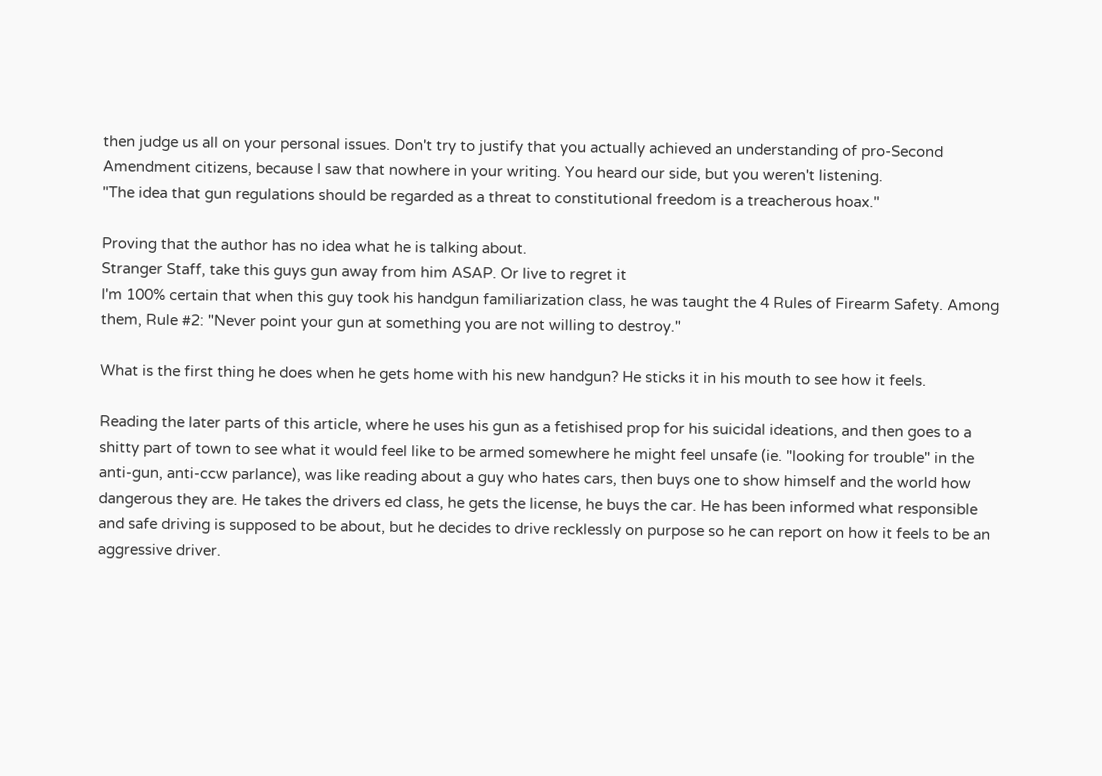then judge us all on your personal issues. Don't try to justify that you actually achieved an understanding of pro-Second Amendment citizens, because I saw that nowhere in your writing. You heard our side, but you weren't listening.
"The idea that gun regulations should be regarded as a threat to constitutional freedom is a treacherous hoax."

Proving that the author has no idea what he is talking about.
Stranger Staff, take this guys gun away from him ASAP. Or live to regret it
I'm 100% certain that when this guy took his handgun familiarization class, he was taught the 4 Rules of Firearm Safety. Among them, Rule #2: "Never point your gun at something you are not willing to destroy."

What is the first thing he does when he gets home with his new handgun? He sticks it in his mouth to see how it feels.

Reading the later parts of this article, where he uses his gun as a fetishised prop for his suicidal ideations, and then goes to a shitty part of town to see what it would feel like to be armed somewhere he might feel unsafe (ie. "looking for trouble" in the anti-gun, anti-ccw parlance), was like reading about a guy who hates cars, then buys one to show himself and the world how dangerous they are. He takes the drivers ed class, he gets the license, he buys the car. He has been informed what responsible and safe driving is supposed to be about, but he decides to drive recklessly on purpose so he can report on how it feels to be an aggressive driver.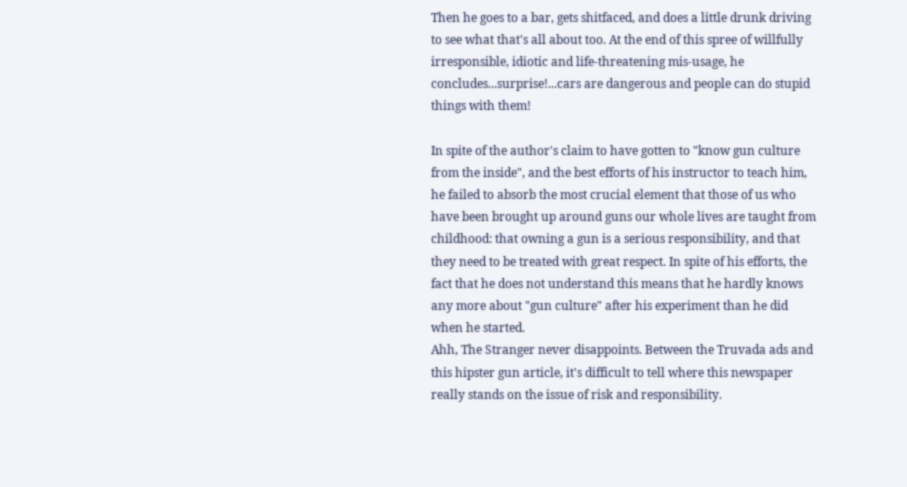Then he goes to a bar, gets shitfaced, and does a little drunk driving to see what that's all about too. At the end of this spree of willfully irresponsible, idiotic and life-threatening mis-usage, he concludes...surprise!...cars are dangerous and people can do stupid things with them!

In spite of the author's claim to have gotten to "know gun culture from the inside", and the best efforts of his instructor to teach him, he failed to absorb the most crucial element that those of us who have been brought up around guns our whole lives are taught from childhood: that owning a gun is a serious responsibility, and that they need to be treated with great respect. In spite of his efforts, the fact that he does not understand this means that he hardly knows any more about "gun culture" after his experiment than he did when he started.
Ahh, The Stranger never disappoints. Between the Truvada ads and this hipster gun article, it's difficult to tell where this newspaper really stands on the issue of risk and responsibility.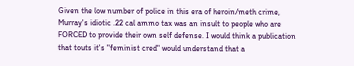Given the low number of police in this era of heroin/meth crime, Murray's idiotic .22 cal ammo tax was an insult to people who are FORCED to provide their own self defense. I would think a publication that touts it's "feminist cred" would understand that a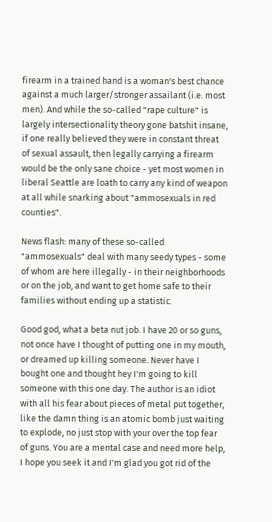firearm in a trained hand is a woman's best chance against a much larger/stronger assailant (i.e. most men). And while the so-called "rape culture" is largely intersectionality theory gone batshit insane, if one really believed they were in constant threat of sexual assault, then legally carrying a firearm would be the only sane choice - yet most women in liberal Seattle are loath to carry any kind of weapon at all while snarking about "ammosexuals in red counties".

News flash: many of these so-called "ammosexuals" deal with many seedy types - some of whom are here illegally - in their neighborhoods or on the job, and want to get home safe to their families without ending up a statistic.

Good god, what a beta nut job. I have 20 or so guns, not once have I thought of putting one in my mouth, or dreamed up killing someone. Never have I bought one and thought hey I'm going to kill someone with this one day. The author is an idiot with all his fear about pieces of metal put together, like the damn thing is an atomic bomb just waiting to explode, no just stop with your over the top fear of guns. You are a mental case and need more help, I hope you seek it and I'm glad you got rid of the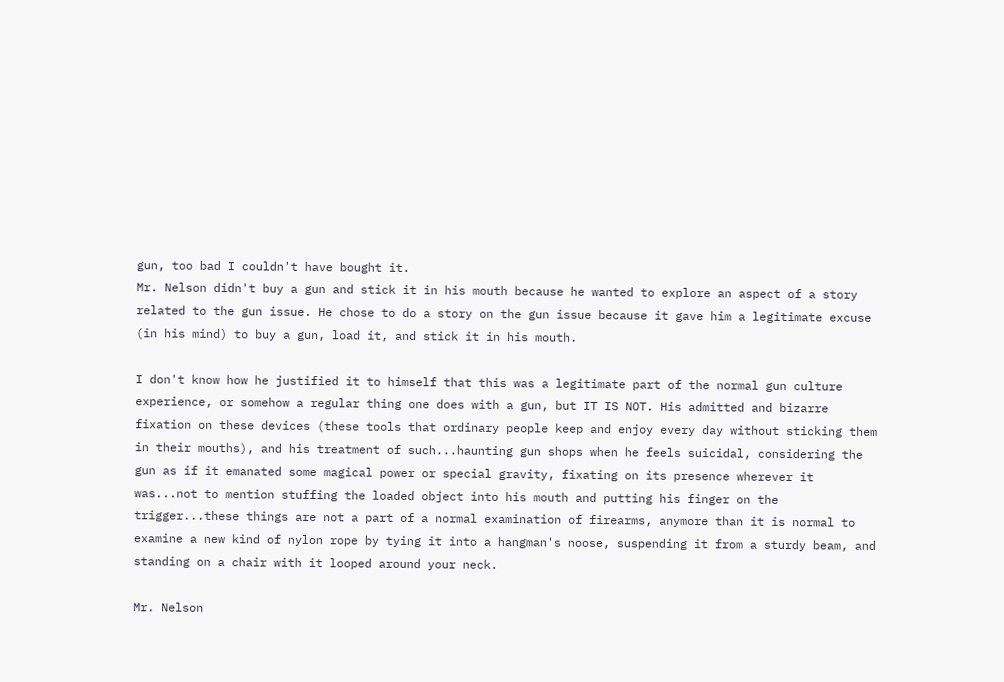gun, too bad I couldn't have bought it.
Mr. Nelson didn't buy a gun and stick it in his mouth because he wanted to explore an aspect of a story related to the gun issue. He chose to do a story on the gun issue because it gave him a legitimate excuse (in his mind) to buy a gun, load it, and stick it in his mouth.

I don't know how he justified it to himself that this was a legitimate part of the normal gun culture experience, or somehow a regular thing one does with a gun, but IT IS NOT. His admitted and bizarre fixation on these devices (these tools that ordinary people keep and enjoy every day without sticking them in their mouths), and his treatment of such...haunting gun shops when he feels suicidal, considering the gun as if it emanated some magical power or special gravity, fixating on its presence wherever it was...not to mention stuffing the loaded object into his mouth and putting his finger on the trigger...these things are not a part of a normal examination of firearms, anymore than it is normal to examine a new kind of nylon rope by tying it into a hangman's noose, suspending it from a sturdy beam, and standing on a chair with it looped around your neck.

Mr. Nelson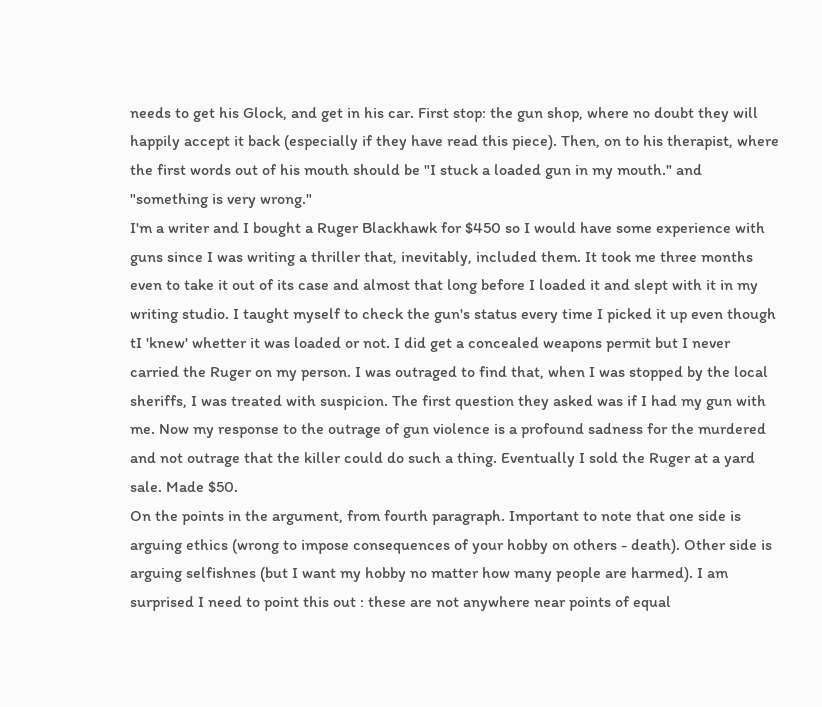needs to get his Glock, and get in his car. First stop: the gun shop, where no doubt they will happily accept it back (especially if they have read this piece). Then, on to his therapist, where the first words out of his mouth should be "I stuck a loaded gun in my mouth." and "something is very wrong."
I'm a writer and I bought a Ruger Blackhawk for $450 so I would have some experience with guns since I was writing a thriller that, inevitably, included them. It took me three months even to take it out of its case and almost that long before I loaded it and slept with it in my writing studio. I taught myself to check the gun's status every time I picked it up even though tI 'knew' whetter it was loaded or not. I did get a concealed weapons permit but I never carried the Ruger on my person. I was outraged to find that, when I was stopped by the local sheriffs, I was treated with suspicion. The first question they asked was if I had my gun with me. Now my response to the outrage of gun violence is a profound sadness for the murdered and not outrage that the killer could do such a thing. Eventually I sold the Ruger at a yard sale. Made $50.
On the points in the argument, from fourth paragraph. Important to note that one side is arguing ethics (wrong to impose consequences of your hobby on others - death). Other side is arguing selfishnes (but I want my hobby no matter how many people are harmed). I am surprised I need to point this out : these are not anywhere near points of equal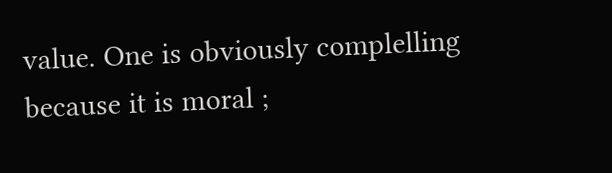value. One is obviously complelling because it is moral ;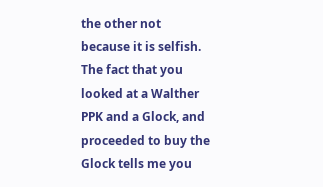the other not because it is selfish.
The fact that you looked at a Walther PPK and a Glock, and proceeded to buy the Glock tells me you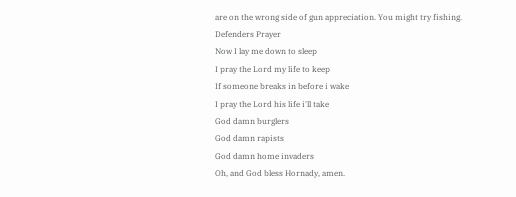are on the wrong side of gun appreciation. You might try fishing.
Defenders Prayer
Now I lay me down to sleep
I pray the Lord my life to keep
If someone breaks in before i wake
I pray the Lord his life i'll take
God damn burglers
God damn rapists
God damn home invaders
Oh, and God bless Hornady, amen.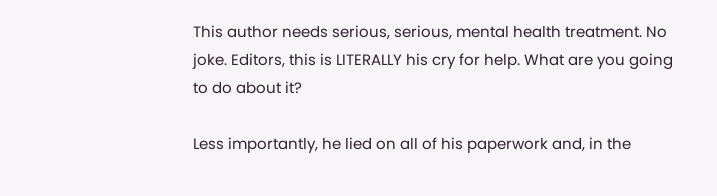This author needs serious, serious, mental health treatment. No joke. Editors, this is LITERALLY his cry for help. What are you going to do about it?

Less importantly, he lied on all of his paperwork and, in the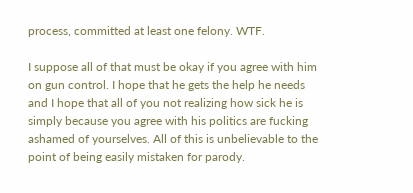process, committed at least one felony. WTF.

I suppose all of that must be okay if you agree with him on gun control. I hope that he gets the help he needs and I hope that all of you not realizing how sick he is simply because you agree with his politics are fucking ashamed of yourselves. All of this is unbelievable to the point of being easily mistaken for parody.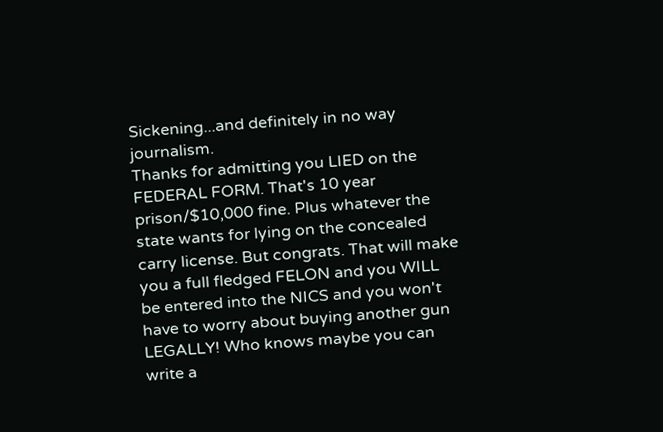Sickening...and definitely in no way journalism.
Thanks for admitting you LIED on the FEDERAL FORM. That's 10 year prison/$10,000 fine. Plus whatever the state wants for lying on the concealed carry license. But congrats. That will make you a full fledged FELON and you WILL be entered into the NICS and you won't have to worry about buying another gun LEGALLY! Who knows maybe you can write a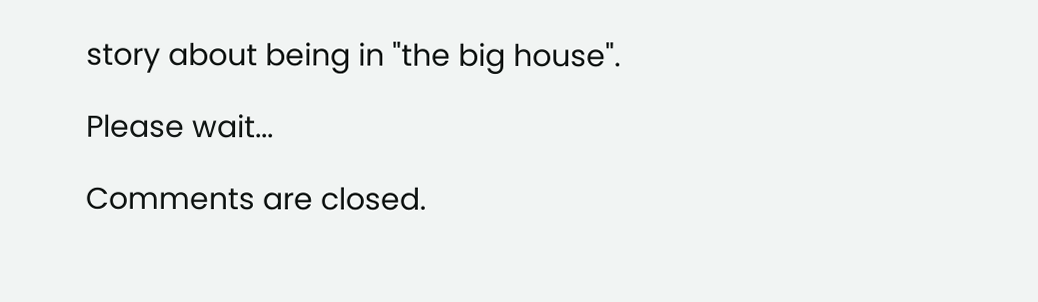story about being in "the big house".

Please wait...

Comments are closed.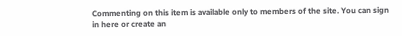Commenting on this item is available only to members of the site. You can sign in here or create an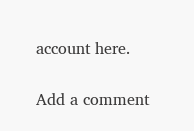account here.

Add a comment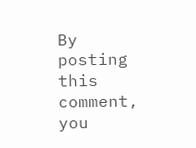By posting this comment, you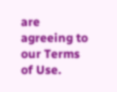are agreeing to our Terms of Use.